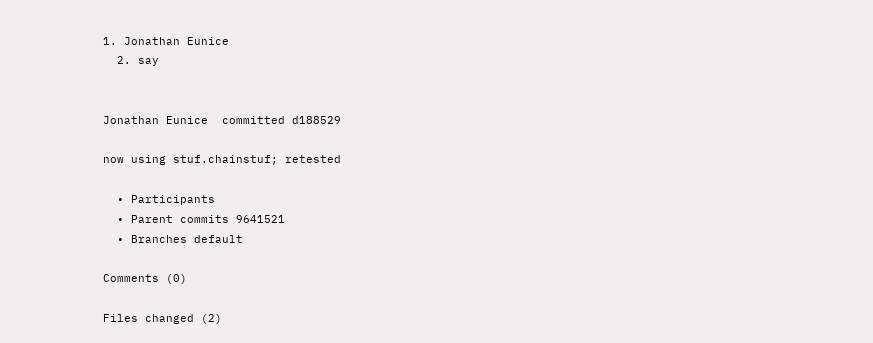1. Jonathan Eunice
  2. say


Jonathan Eunice  committed d188529

now using stuf.chainstuf; retested

  • Participants
  • Parent commits 9641521
  • Branches default

Comments (0)

Files changed (2)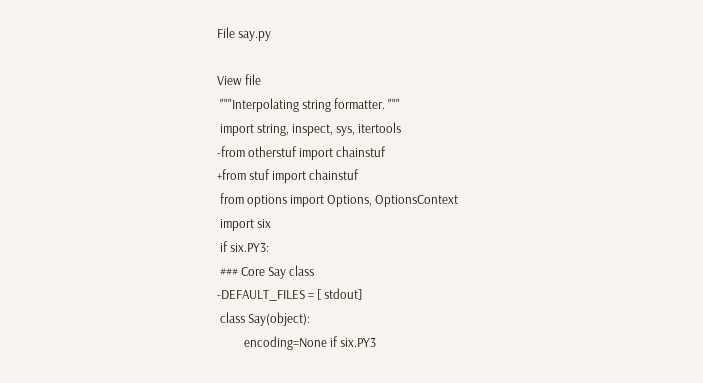File say.py

View file
 """Interpolating string formatter. """
 import string, inspect, sys, itertools
-from otherstuf import chainstuf
+from stuf import chainstuf
 from options import Options, OptionsContext
 import six
 if six.PY3:
 ### Core Say class
-DEFAULT_FILES = [ stdout]
 class Say(object):
         encoding=None if six.PY3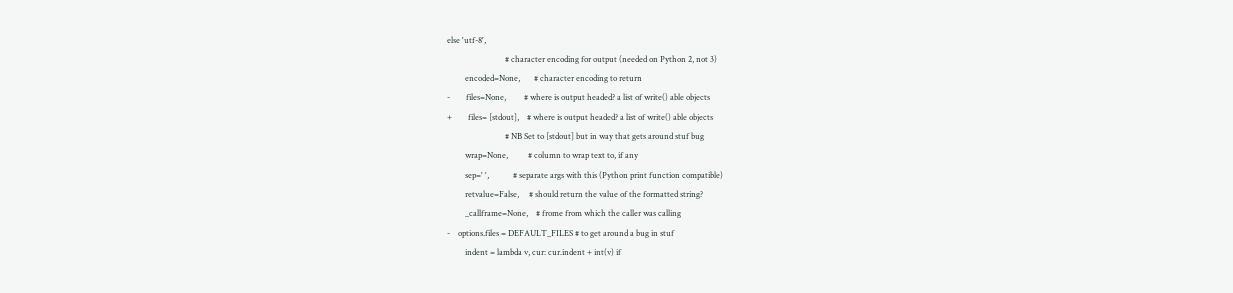else 'utf-8',
                             # character encoding for output (needed on Python 2, not 3)
         encoded=None,       # character encoding to return
-        files=None,         # where is output headed? a list of write() able objects
+        files= [stdout],    # where is output headed? a list of write() able objects
                             # NB Set to [stdout] but in way that gets around stuf bug
         wrap=None,          # column to wrap text to, if any
         sep=' ',            # separate args with this (Python print function compatible)
         retvalue=False,     # should return the value of the formatted string?
         _callframe=None,    # frome from which the caller was calling
-    options.files = DEFAULT_FILES # to get around a bug in stuf
         indent = lambda v, cur: cur.indent + int(v) if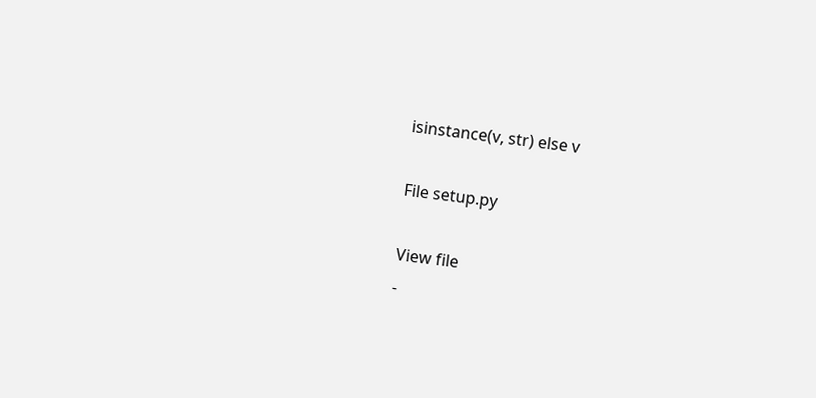isinstance(v, str) else v

File setup.py

View file
-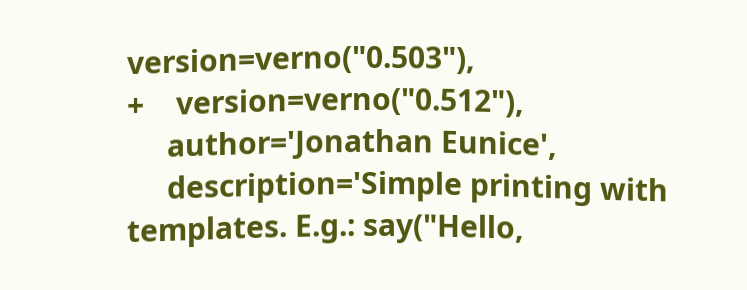version=verno("0.503"),
+    version=verno("0.512"),
     author='Jonathan Eunice',
     description='Simple printing with templates. E.g.: say("Hello,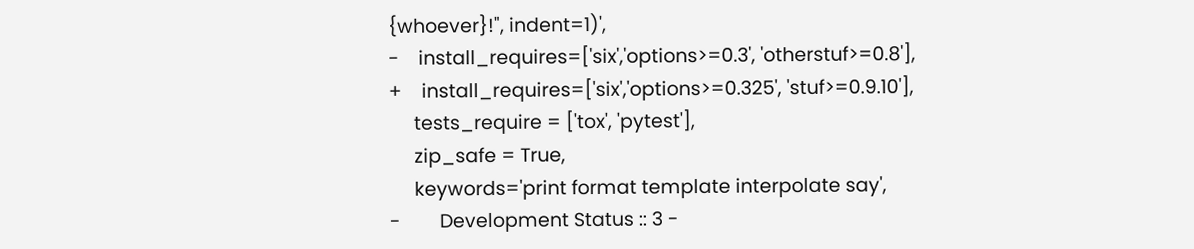{whoever}!", indent=1)',
-    install_requires=['six','options>=0.3', 'otherstuf>=0.8'],
+    install_requires=['six','options>=0.325', 'stuf>=0.9.10'],
     tests_require = ['tox', 'pytest'],
     zip_safe = True,
     keywords='print format template interpolate say',
-        Development Status :: 3 -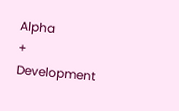Alpha
+        Development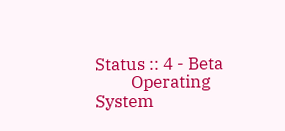Status :: 4 - Beta
         Operating System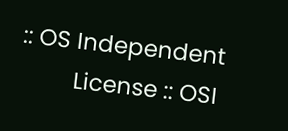:: OS Independent
         License :: OSI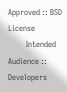Approved :: BSD License
         Intended Audience :: Developers